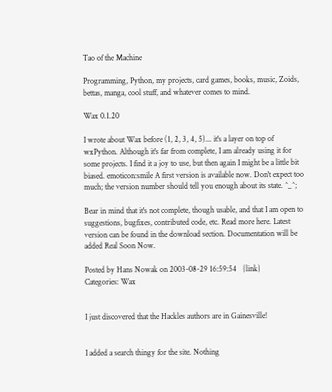Tao of the Machine

Programming, Python, my projects, card games, books, music, Zoids, bettas, manga, cool stuff, and whatever comes to mind.

Wax 0.1.20

I wrote about Wax before (1, 2, 3, 4, 5)... it's a layer on top of wxPython. Although it's far from complete, I am already using it for some projects. I find it a joy to use, but then again I might be a little bit biased. emoticon:smile A first version is available now. Don't expect too much; the version number should tell you enough about its state. ^_^;

Bear in mind that it's not complete, though usable, and that I am open to suggestions, bugfixes, contributed code, etc. Read more here. Latest version can be found in the download section. Documentation will be added Real Soon Now.

Posted by Hans Nowak on 2003-08-29 16:59:54   {link}
Categories: Wax


I just discovered that the Hackles authors are in Gainesville!


I added a search thingy for the site. Nothing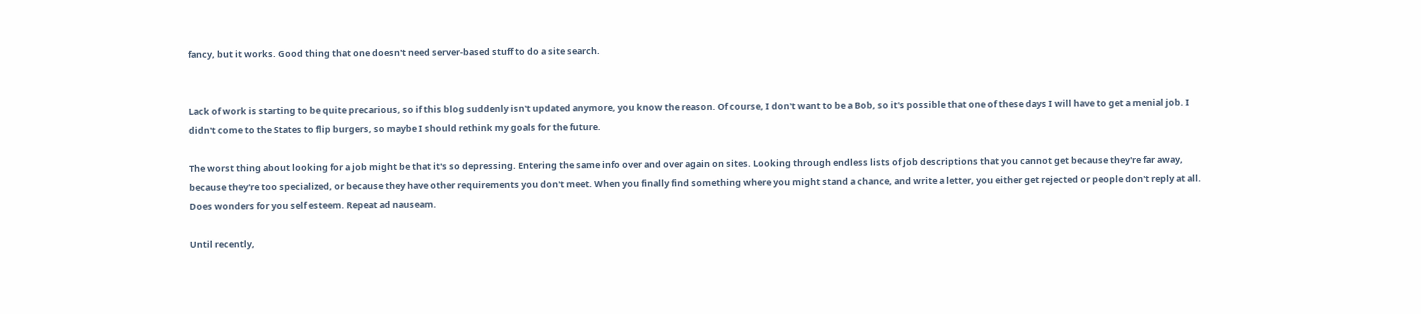fancy, but it works. Good thing that one doesn't need server-based stuff to do a site search.


Lack of work is starting to be quite precarious, so if this blog suddenly isn't updated anymore, you know the reason. Of course, I don't want to be a Bob, so it's possible that one of these days I will have to get a menial job. I didn't come to the States to flip burgers, so maybe I should rethink my goals for the future.

The worst thing about looking for a job might be that it's so depressing. Entering the same info over and over again on sites. Looking through endless lists of job descriptions that you cannot get because they're far away, because they're too specialized, or because they have other requirements you don't meet. When you finally find something where you might stand a chance, and write a letter, you either get rejected or people don't reply at all. Does wonders for you self esteem. Repeat ad nauseam.

Until recently,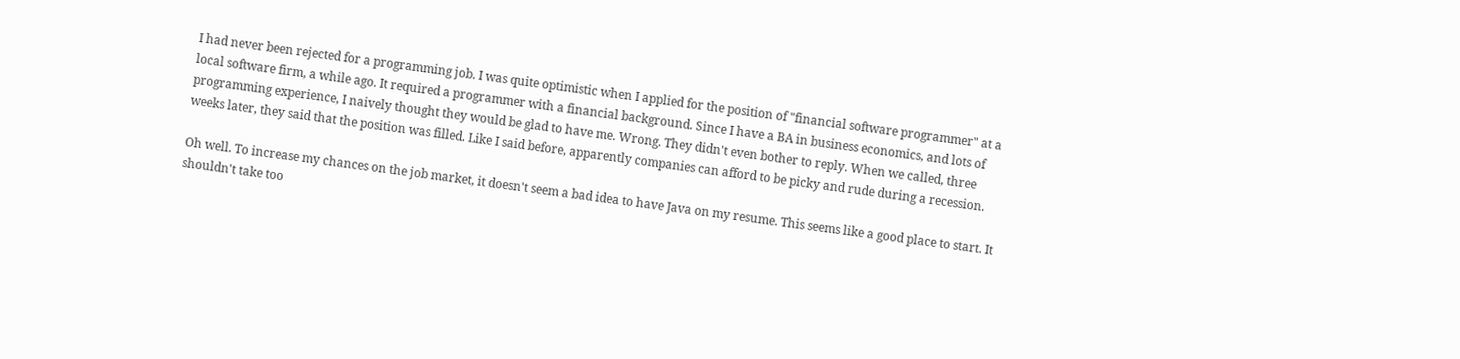I had never been rejected for a programming job. I was quite optimistic when I applied for the position of "financial software programmer" at a local software firm, a while ago. It required a programmer with a financial background. Since I have a BA in business economics, and lots of programming experience, I naively thought they would be glad to have me. Wrong. They didn't even bother to reply. When we called, three weeks later, they said that the position was filled. Like I said before, apparently companies can afford to be picky and rude during a recession.

Oh well. To increase my chances on the job market, it doesn't seem a bad idea to have Java on my resume. This seems like a good place to start. It shouldn't take too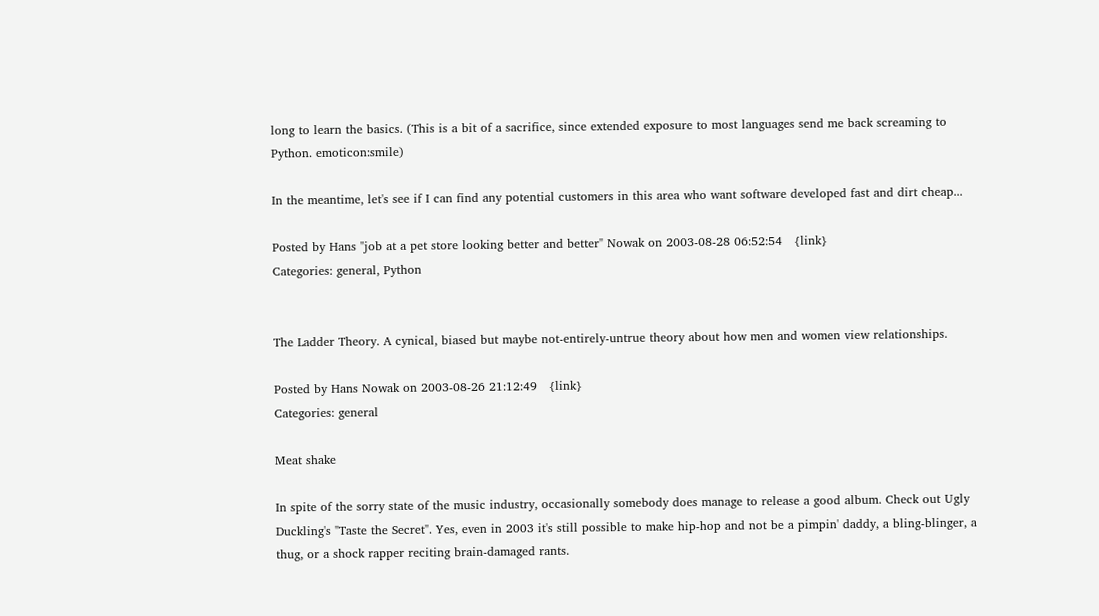long to learn the basics. (This is a bit of a sacrifice, since extended exposure to most languages send me back screaming to Python. emoticon:smile)

In the meantime, let's see if I can find any potential customers in this area who want software developed fast and dirt cheap...

Posted by Hans "job at a pet store looking better and better" Nowak on 2003-08-28 06:52:54   {link}
Categories: general, Python


The Ladder Theory. A cynical, biased but maybe not-entirely-untrue theory about how men and women view relationships.

Posted by Hans Nowak on 2003-08-26 21:12:49   {link}
Categories: general

Meat shake

In spite of the sorry state of the music industry, occasionally somebody does manage to release a good album. Check out Ugly Duckling's "Taste the Secret". Yes, even in 2003 it's still possible to make hip-hop and not be a pimpin' daddy, a bling-blinger, a thug, or a shock rapper reciting brain-damaged rants.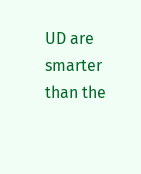UD are smarter than the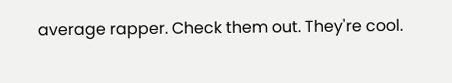average rapper. Check them out. They're cool.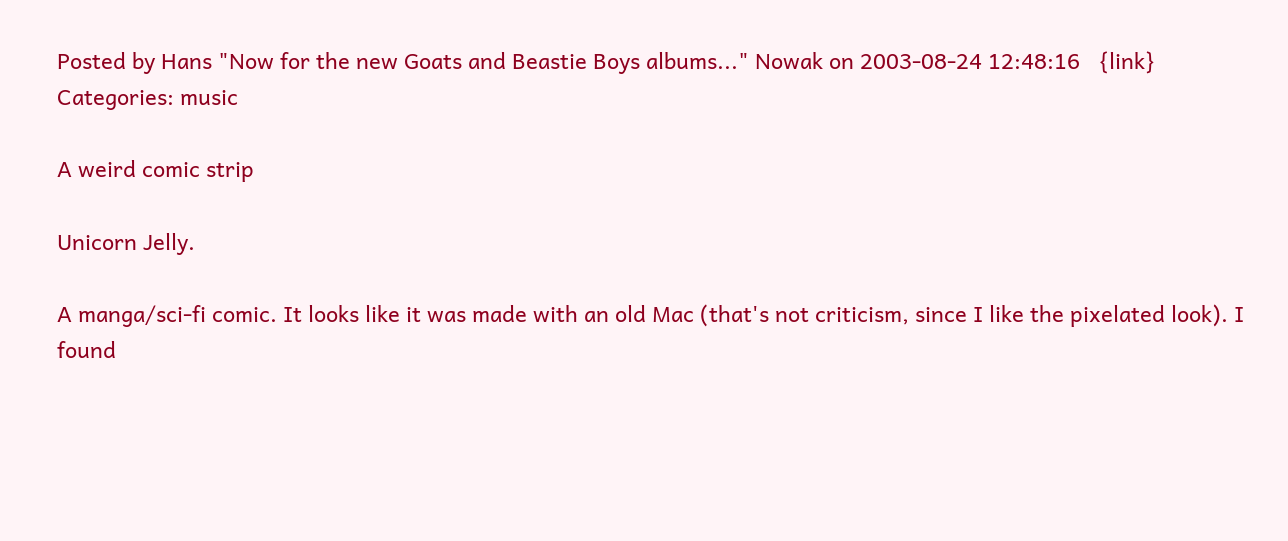Posted by Hans "Now for the new Goats and Beastie Boys albums..." Nowak on 2003-08-24 12:48:16   {link}
Categories: music

A weird comic strip

Unicorn Jelly.

A manga/sci-fi comic. It looks like it was made with an old Mac (that's not criticism, since I like the pixelated look). I found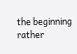the beginning rather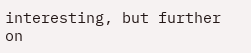interesting, but further on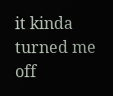it kinda turned me off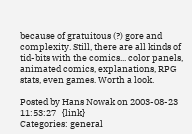because of gratuitous (?) gore and complexity. Still, there are all kinds of tid-bits with the comics... color panels, animated comics, explanations, RPG stats, even games. Worth a look.

Posted by Hans Nowak on 2003-08-23 11:53:27   {link}
Categories: general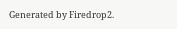Generated by Firedrop2.